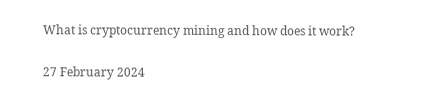What is cryptocurrency mining and how does it work?

27 February 2024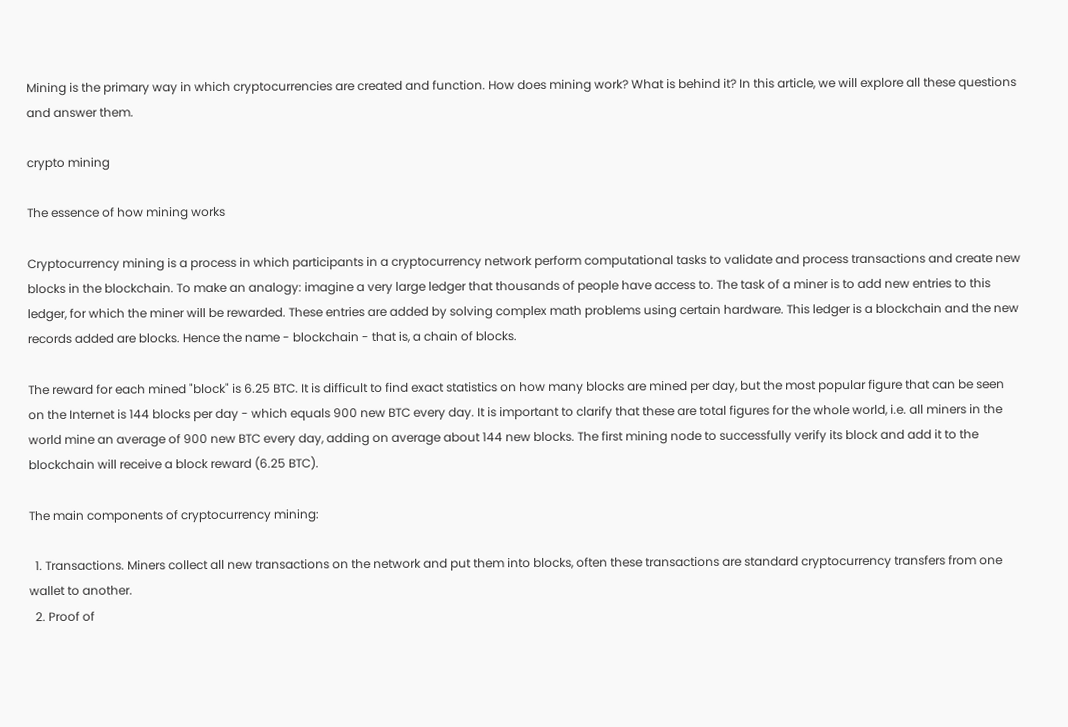Mining is the primary way in which cryptocurrencies are created and function. How does mining work? What is behind it? In this article, we will explore all these questions and answer them.

crypto mining

The essence of how mining works

Cryptocurrency mining is a process in which participants in a cryptocurrency network perform computational tasks to validate and process transactions and create new blocks in the blockchain. To make an analogy: imagine a very large ledger that thousands of people have access to. The task of a miner is to add new entries to this ledger, for which the miner will be rewarded. These entries are added by solving complex math problems using certain hardware. This ledger is a blockchain and the new records added are blocks. Hence the name - blockchain - that is, a chain of blocks.

The reward for each mined "block" is 6.25 BTC. It is difficult to find exact statistics on how many blocks are mined per day, but the most popular figure that can be seen on the Internet is 144 blocks per day - which equals 900 new BTC every day. It is important to clarify that these are total figures for the whole world, i.e. all miners in the world mine an average of 900 new BTC every day, adding on average about 144 new blocks. The first mining node to successfully verify its block and add it to the blockchain will receive a block reward (6.25 BTC).

The main components of cryptocurrency mining:

  1. Transactions. Miners collect all new transactions on the network and put them into blocks, often these transactions are standard cryptocurrency transfers from one wallet to another.
  2. Proof of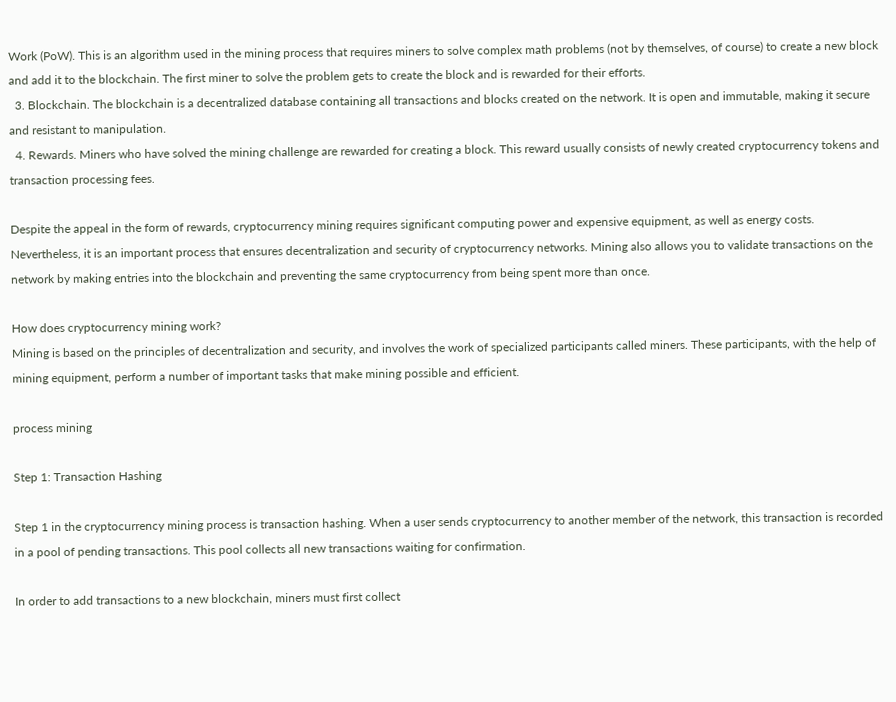Work (PoW). This is an algorithm used in the mining process that requires miners to solve complex math problems (not by themselves, of course) to create a new block and add it to the blockchain. The first miner to solve the problem gets to create the block and is rewarded for their efforts.
  3. Blockchain. The blockchain is a decentralized database containing all transactions and blocks created on the network. It is open and immutable, making it secure and resistant to manipulation.
  4. Rewards. Miners who have solved the mining challenge are rewarded for creating a block. This reward usually consists of newly created cryptocurrency tokens and transaction processing fees.

Despite the appeal in the form of rewards, cryptocurrency mining requires significant computing power and expensive equipment, as well as energy costs. Nevertheless, it is an important process that ensures decentralization and security of cryptocurrency networks. Mining also allows you to validate transactions on the network by making entries into the blockchain and preventing the same cryptocurrency from being spent more than once.

How does cryptocurrency mining work?
Mining is based on the principles of decentralization and security, and involves the work of specialized participants called miners. These participants, with the help of mining equipment, perform a number of important tasks that make mining possible and efficient.

process mining

Step 1: Transaction Hashing

Step 1 in the cryptocurrency mining process is transaction hashing. When a user sends cryptocurrency to another member of the network, this transaction is recorded in a pool of pending transactions. This pool collects all new transactions waiting for confirmation.

In order to add transactions to a new blockchain, miners must first collect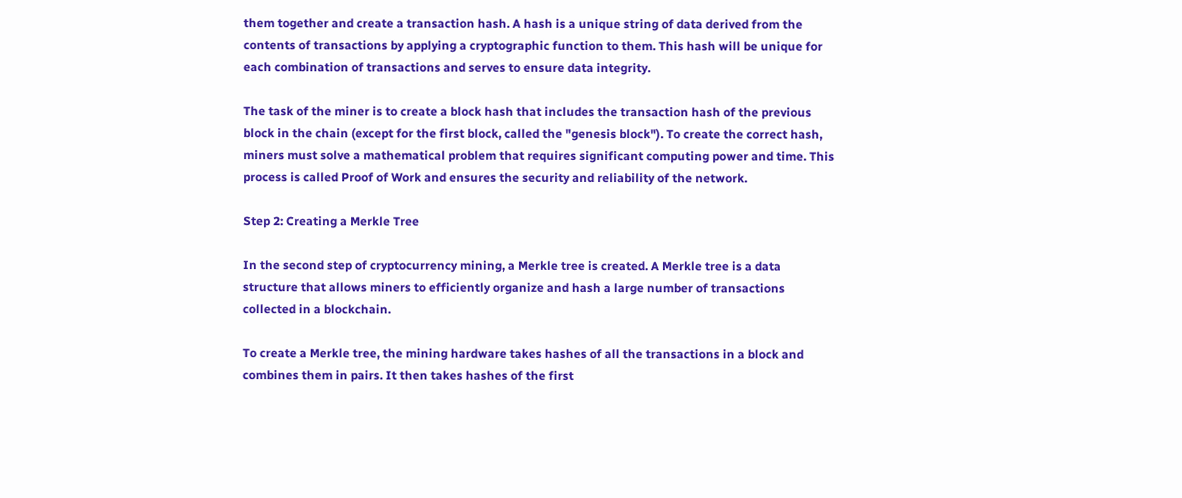them together and create a transaction hash. A hash is a unique string of data derived from the contents of transactions by applying a cryptographic function to them. This hash will be unique for each combination of transactions and serves to ensure data integrity.

The task of the miner is to create a block hash that includes the transaction hash of the previous block in the chain (except for the first block, called the "genesis block"). To create the correct hash, miners must solve a mathematical problem that requires significant computing power and time. This process is called Proof of Work and ensures the security and reliability of the network.

Step 2: Creating a Merkle Tree

In the second step of cryptocurrency mining, a Merkle tree is created. A Merkle tree is a data structure that allows miners to efficiently organize and hash a large number of transactions collected in a blockchain.

To create a Merkle tree, the mining hardware takes hashes of all the transactions in a block and combines them in pairs. It then takes hashes of the first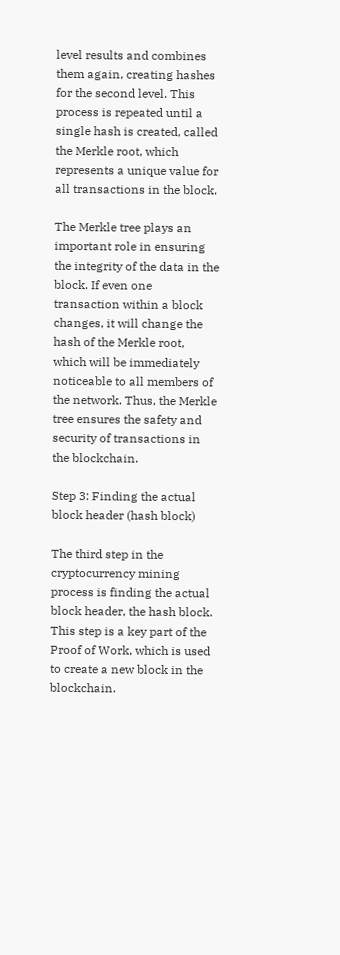level results and combines them again, creating hashes for the second level. This process is repeated until a single hash is created, called the Merkle root, which represents a unique value for all transactions in the block.

The Merkle tree plays an important role in ensuring the integrity of the data in the block. If even one transaction within a block changes, it will change the hash of the Merkle root, which will be immediately noticeable to all members of the network. Thus, the Merkle tree ensures the safety and security of transactions in the blockchain.

Step 3: Finding the actual block header (hash block)

The third step in the cryptocurrency mining process is finding the actual block header, the hash block. This step is a key part of the Proof of Work, which is used to create a new block in the blockchain.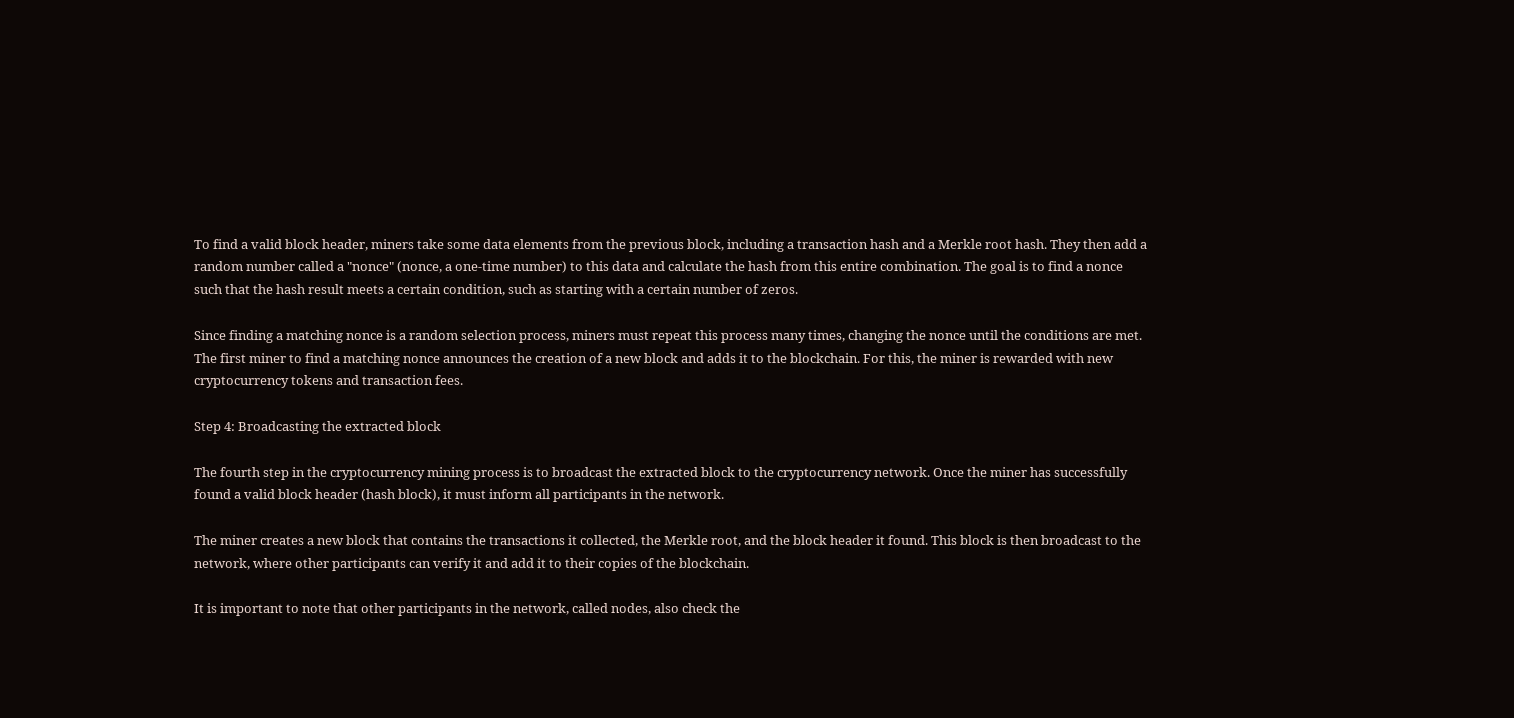To find a valid block header, miners take some data elements from the previous block, including a transaction hash and a Merkle root hash. They then add a random number called a "nonce" (nonce, a one-time number) to this data and calculate the hash from this entire combination. The goal is to find a nonce such that the hash result meets a certain condition, such as starting with a certain number of zeros.

Since finding a matching nonce is a random selection process, miners must repeat this process many times, changing the nonce until the conditions are met. The first miner to find a matching nonce announces the creation of a new block and adds it to the blockchain. For this, the miner is rewarded with new cryptocurrency tokens and transaction fees.

Step 4: Broadcasting the extracted block

The fourth step in the cryptocurrency mining process is to broadcast the extracted block to the cryptocurrency network. Once the miner has successfully found a valid block header (hash block), it must inform all participants in the network.

The miner creates a new block that contains the transactions it collected, the Merkle root, and the block header it found. This block is then broadcast to the network, where other participants can verify it and add it to their copies of the blockchain.

It is important to note that other participants in the network, called nodes, also check the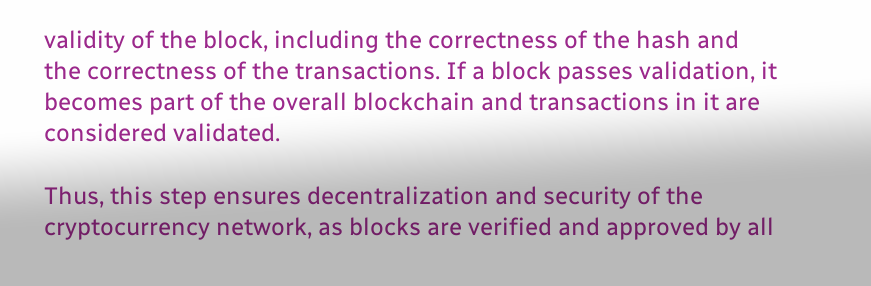validity of the block, including the correctness of the hash and the correctness of the transactions. If a block passes validation, it becomes part of the overall blockchain and transactions in it are considered validated.

Thus, this step ensures decentralization and security of the cryptocurrency network, as blocks are verified and approved by all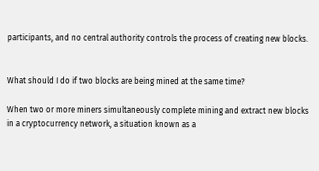participants, and no central authority controls the process of creating new blocks.


What should I do if two blocks are being mined at the same time?

When two or more miners simultaneously complete mining and extract new blocks in a cryptocurrency network, a situation known as a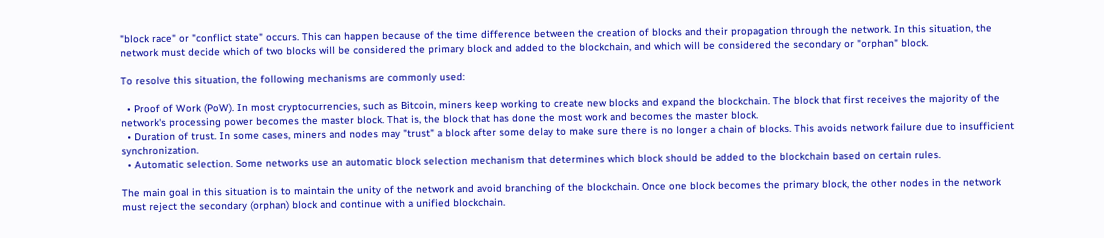"block race" or "conflict state" occurs. This can happen because of the time difference between the creation of blocks and their propagation through the network. In this situation, the network must decide which of two blocks will be considered the primary block and added to the blockchain, and which will be considered the secondary or "orphan" block.

To resolve this situation, the following mechanisms are commonly used:

  • Proof of Work (PoW). In most cryptocurrencies, such as Bitcoin, miners keep working to create new blocks and expand the blockchain. The block that first receives the majority of the network's processing power becomes the master block. That is, the block that has done the most work and becomes the master block.
  • Duration of trust. In some cases, miners and nodes may "trust" a block after some delay to make sure there is no longer a chain of blocks. This avoids network failure due to insufficient synchronization.
  • Automatic selection. Some networks use an automatic block selection mechanism that determines which block should be added to the blockchain based on certain rules.

The main goal in this situation is to maintain the unity of the network and avoid branching of the blockchain. Once one block becomes the primary block, the other nodes in the network must reject the secondary (orphan) block and continue with a unified blockchain.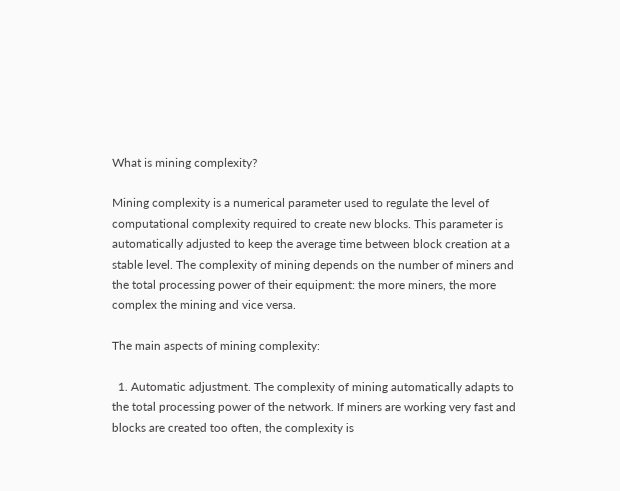What is mining complexity?

Mining complexity is a numerical parameter used to regulate the level of computational complexity required to create new blocks. This parameter is automatically adjusted to keep the average time between block creation at a stable level. The complexity of mining depends on the number of miners and the total processing power of their equipment: the more miners, the more complex the mining and vice versa.

The main aspects of mining complexity:

  1. Automatic adjustment. The complexity of mining automatically adapts to the total processing power of the network. If miners are working very fast and blocks are created too often, the complexity is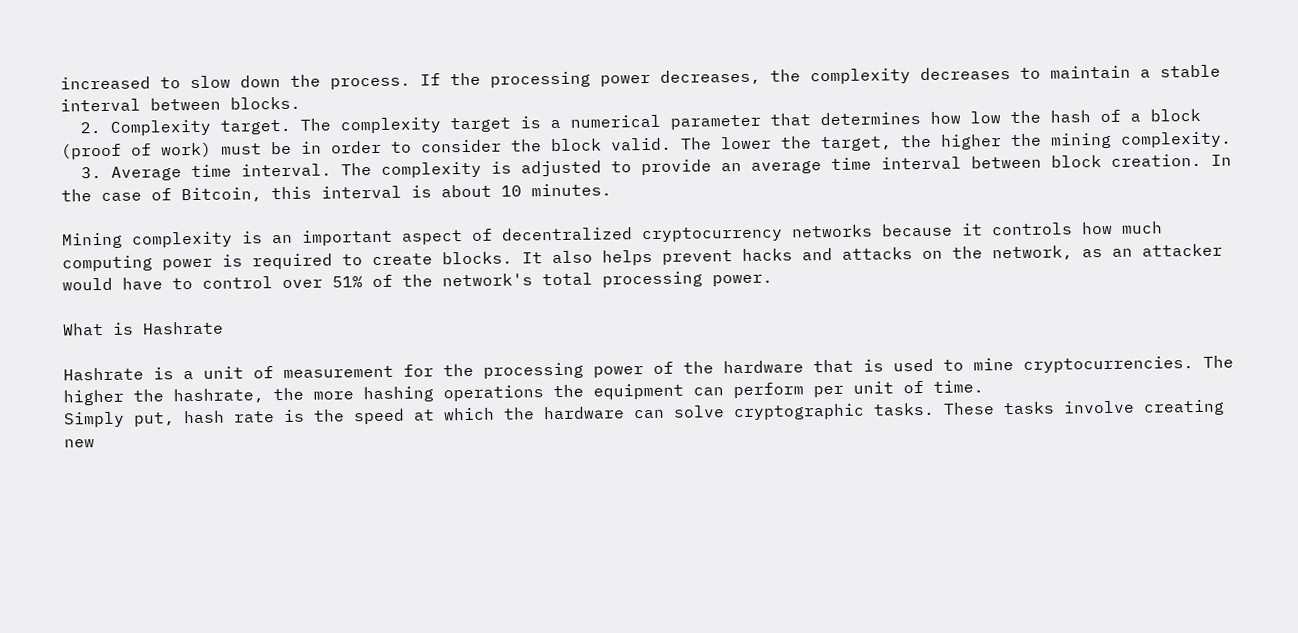increased to slow down the process. If the processing power decreases, the complexity decreases to maintain a stable interval between blocks.
  2. Complexity target. The complexity target is a numerical parameter that determines how low the hash of a block (proof of work) must be in order to consider the block valid. The lower the target, the higher the mining complexity.
  3. Average time interval. The complexity is adjusted to provide an average time interval between block creation. In the case of Bitcoin, this interval is about 10 minutes.

Mining complexity is an important aspect of decentralized cryptocurrency networks because it controls how much computing power is required to create blocks. It also helps prevent hacks and attacks on the network, as an attacker would have to control over 51% of the network's total processing power.

What is Hashrate

Hashrate is a unit of measurement for the processing power of the hardware that is used to mine cryptocurrencies. The higher the hashrate, the more hashing operations the equipment can perform per unit of time.
Simply put, hash rate is the speed at which the hardware can solve cryptographic tasks. These tasks involve creating new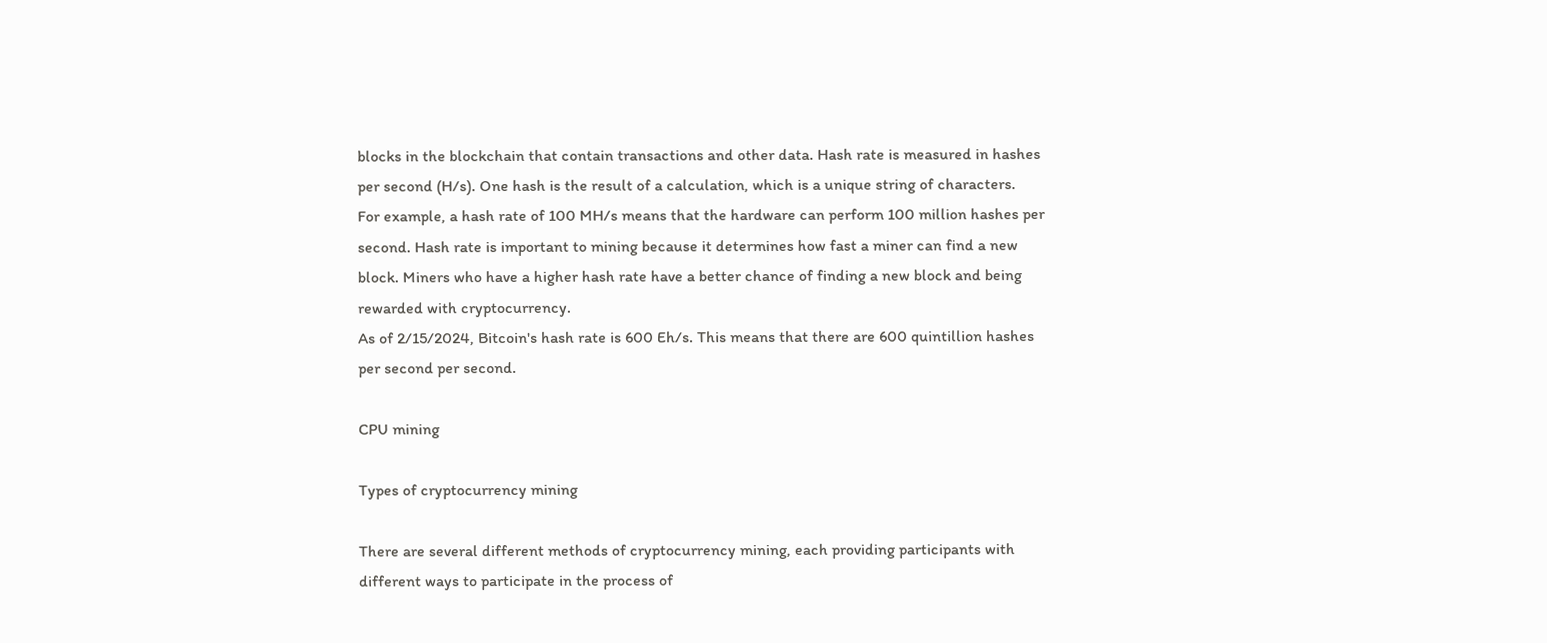blocks in the blockchain that contain transactions and other data. Hash rate is measured in hashes per second (H/s). One hash is the result of a calculation, which is a unique string of characters.
For example, a hash rate of 100 MH/s means that the hardware can perform 100 million hashes per second. Hash rate is important to mining because it determines how fast a miner can find a new block. Miners who have a higher hash rate have a better chance of finding a new block and being rewarded with cryptocurrency.
As of 2/15/2024, Bitcoin's hash rate is 600 Eh/s. This means that there are 600 quintillion hashes per second per second.

CPU mining

Types of cryptocurrency mining

There are several different methods of cryptocurrency mining, each providing participants with different ways to participate in the process of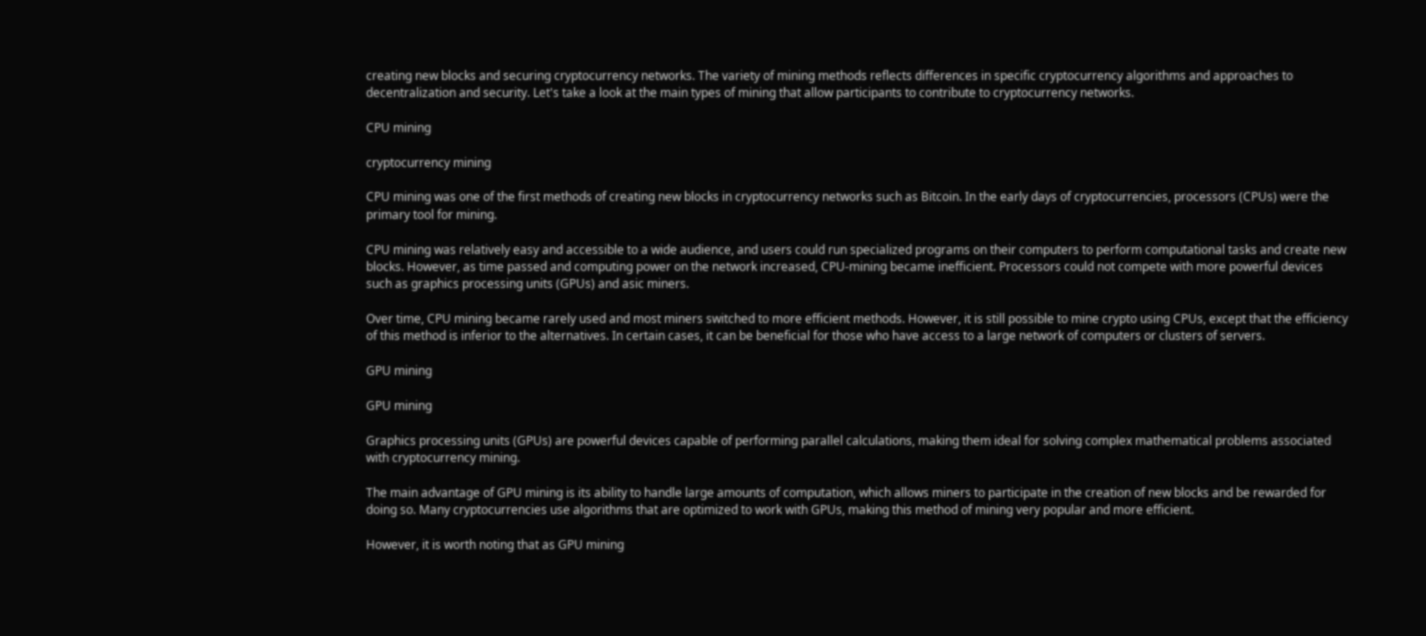creating new blocks and securing cryptocurrency networks. The variety of mining methods reflects differences in specific cryptocurrency algorithms and approaches to decentralization and security. Let's take a look at the main types of mining that allow participants to contribute to cryptocurrency networks.

CPU mining

cryptocurrency mining

CPU mining was one of the first methods of creating new blocks in cryptocurrency networks such as Bitcoin. In the early days of cryptocurrencies, processors (CPUs) were the primary tool for mining.

CPU mining was relatively easy and accessible to a wide audience, and users could run specialized programs on their computers to perform computational tasks and create new blocks. However, as time passed and computing power on the network increased, CPU-mining became inefficient. Processors could not compete with more powerful devices such as graphics processing units (GPUs) and asic miners.

Over time, CPU mining became rarely used and most miners switched to more efficient methods. However, it is still possible to mine crypto using CPUs, except that the efficiency of this method is inferior to the alternatives. In certain cases, it can be beneficial for those who have access to a large network of computers or clusters of servers.

GPU mining

GPU mining

Graphics processing units (GPUs) are powerful devices capable of performing parallel calculations, making them ideal for solving complex mathematical problems associated with cryptocurrency mining.

The main advantage of GPU mining is its ability to handle large amounts of computation, which allows miners to participate in the creation of new blocks and be rewarded for doing so. Many cryptocurrencies use algorithms that are optimized to work with GPUs, making this method of mining very popular and more efficient.

However, it is worth noting that as GPU mining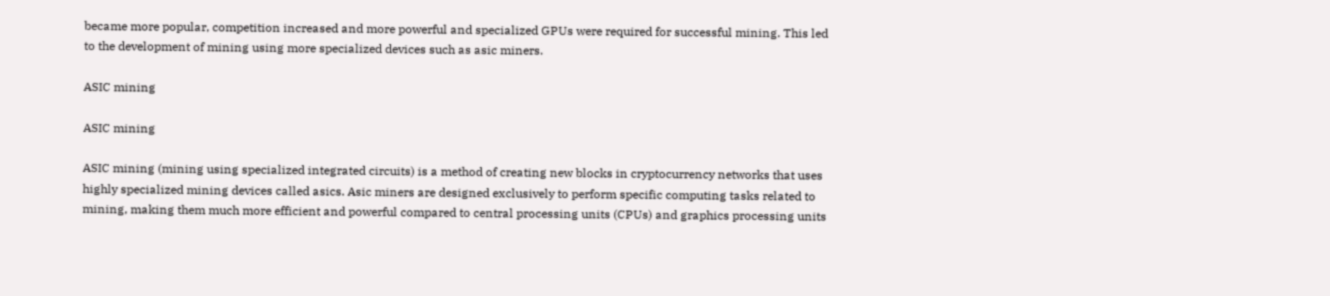became more popular, competition increased and more powerful and specialized GPUs were required for successful mining. This led to the development of mining using more specialized devices such as asic miners.

ASIC mining

ASIC mining

ASIC mining (mining using specialized integrated circuits) is a method of creating new blocks in cryptocurrency networks that uses highly specialized mining devices called asics. Asic miners are designed exclusively to perform specific computing tasks related to mining, making them much more efficient and powerful compared to central processing units (CPUs) and graphics processing units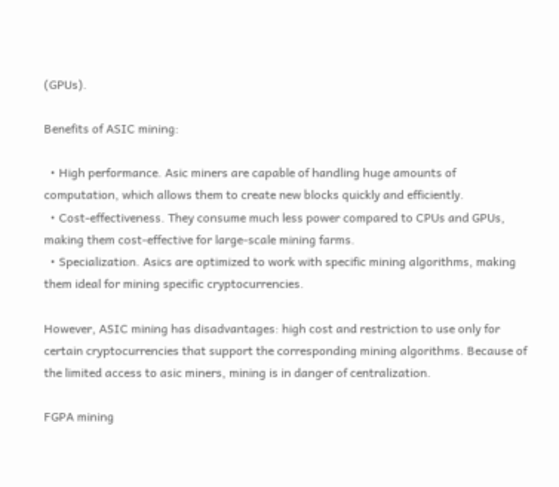(GPUs).

Benefits of ASIC mining:

  • High performance. Asic miners are capable of handling huge amounts of computation, which allows them to create new blocks quickly and efficiently.
  • Cost-effectiveness. They consume much less power compared to CPUs and GPUs, making them cost-effective for large-scale mining farms.
  • Specialization. Asics are optimized to work with specific mining algorithms, making them ideal for mining specific cryptocurrencies.

However, ASIC mining has disadvantages: high cost and restriction to use only for certain cryptocurrencies that support the corresponding mining algorithms. Because of the limited access to asic miners, mining is in danger of centralization.

FGPA mining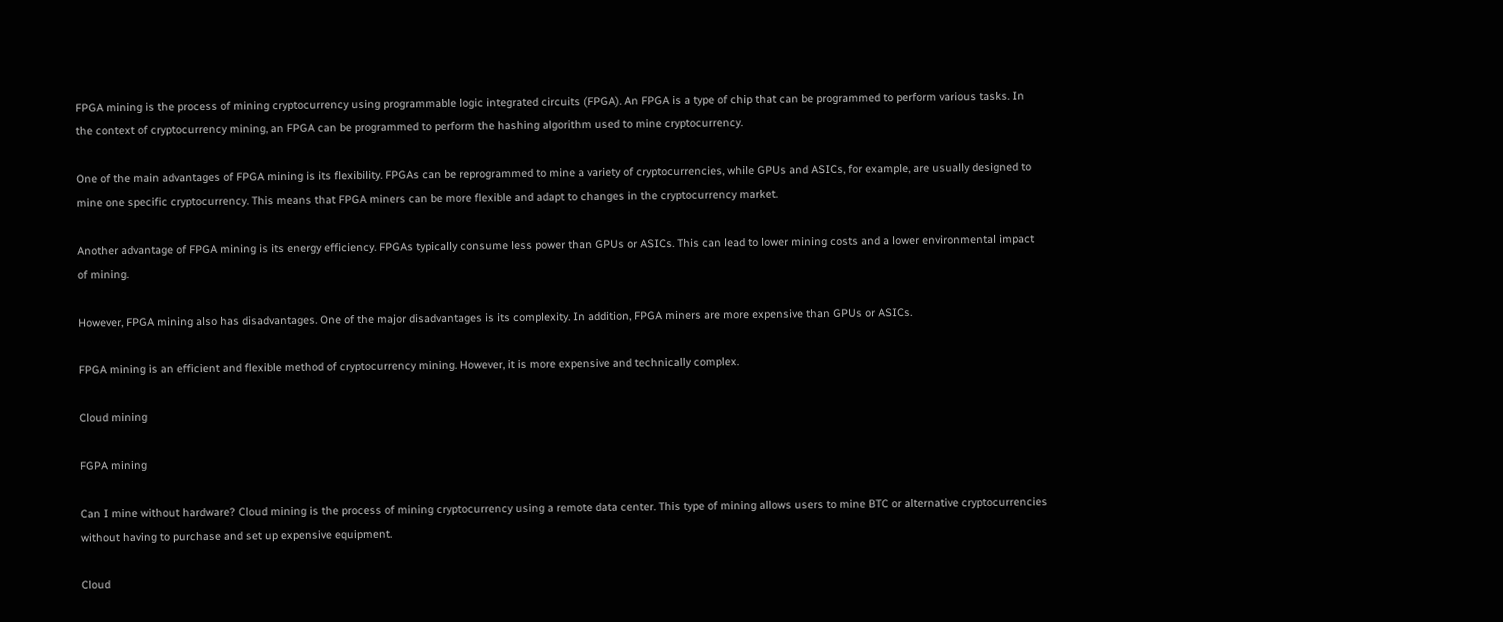FPGA mining is the process of mining cryptocurrency using programmable logic integrated circuits (FPGA). An FPGA is a type of chip that can be programmed to perform various tasks. In the context of cryptocurrency mining, an FPGA can be programmed to perform the hashing algorithm used to mine cryptocurrency.

One of the main advantages of FPGA mining is its flexibility. FPGAs can be reprogrammed to mine a variety of cryptocurrencies, while GPUs and ASICs, for example, are usually designed to mine one specific cryptocurrency. This means that FPGA miners can be more flexible and adapt to changes in the cryptocurrency market.

Another advantage of FPGA mining is its energy efficiency. FPGAs typically consume less power than GPUs or ASICs. This can lead to lower mining costs and a lower environmental impact of mining.

However, FPGA mining also has disadvantages. One of the major disadvantages is its complexity. In addition, FPGA miners are more expensive than GPUs or ASICs.

FPGA mining is an efficient and flexible method of cryptocurrency mining. However, it is more expensive and technically complex.

Cloud mining

FGPA mining

Can I mine without hardware? Cloud mining is the process of mining cryptocurrency using a remote data center. This type of mining allows users to mine BTC or alternative cryptocurrencies without having to purchase and set up expensive equipment.

Cloud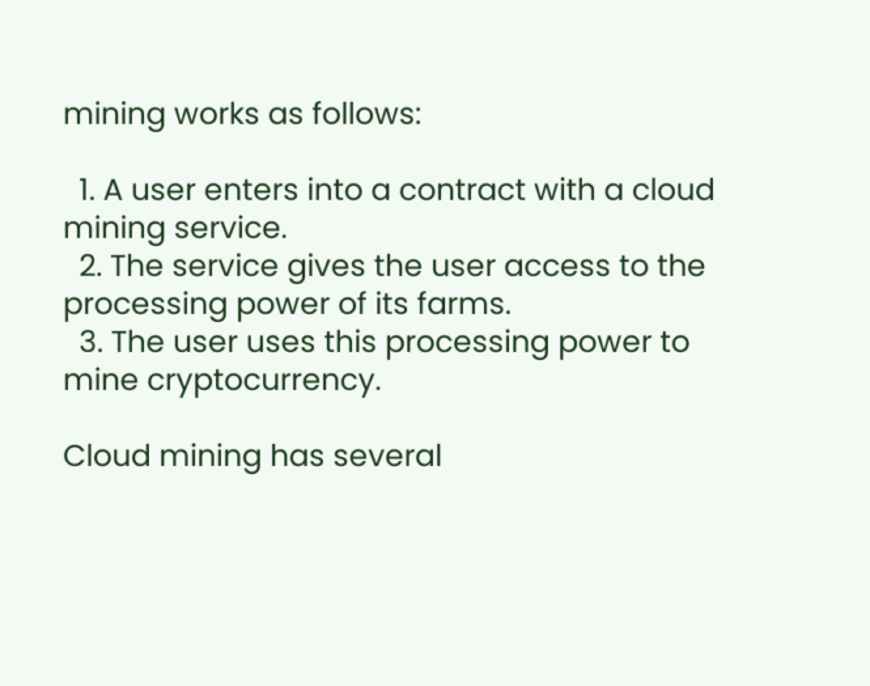mining works as follows:

  1. A user enters into a contract with a cloud mining service.
  2. The service gives the user access to the processing power of its farms.
  3. The user uses this processing power to mine cryptocurrency.

Cloud mining has several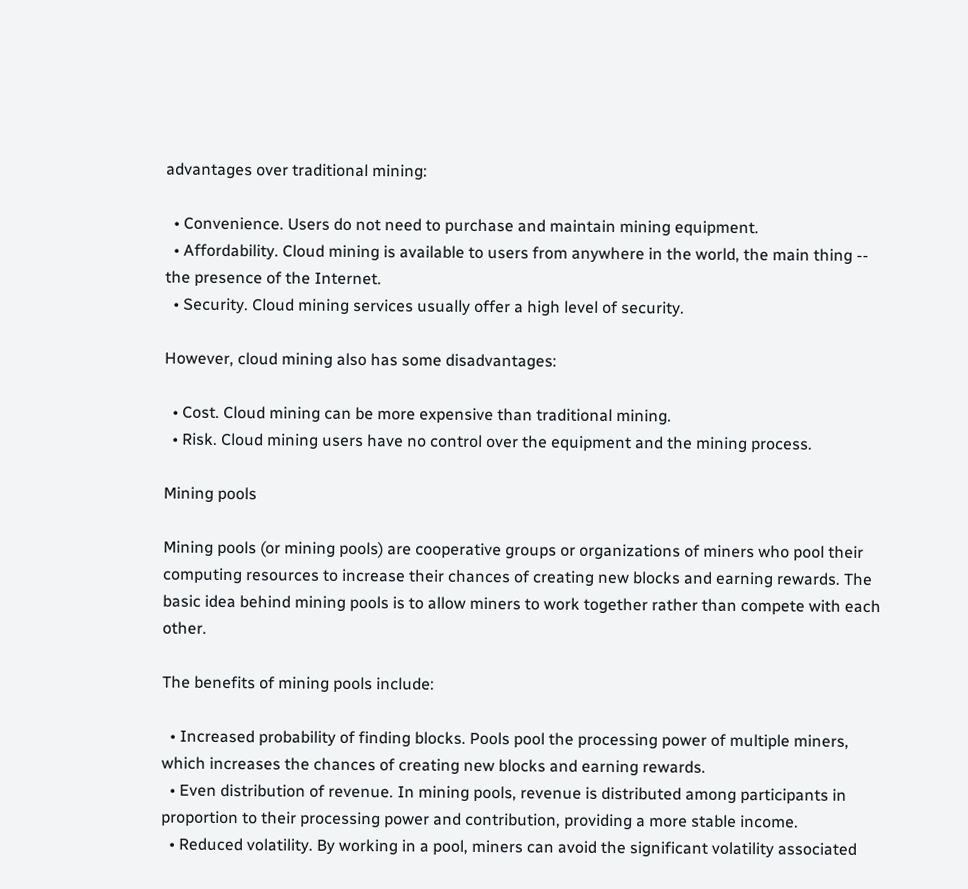advantages over traditional mining:

  • Convenience. Users do not need to purchase and maintain mining equipment.
  • Affordability. Cloud mining is available to users from anywhere in the world, the main thing -- the presence of the Internet.
  • Security. Cloud mining services usually offer a high level of security.

However, cloud mining also has some disadvantages:

  • Cost. Cloud mining can be more expensive than traditional mining.
  • Risk. Cloud mining users have no control over the equipment and the mining process.

Mining pools

Mining pools (or mining pools) are cooperative groups or organizations of miners who pool their computing resources to increase their chances of creating new blocks and earning rewards. The basic idea behind mining pools is to allow miners to work together rather than compete with each other.

The benefits of mining pools include:

  • Increased probability of finding blocks. Pools pool the processing power of multiple miners, which increases the chances of creating new blocks and earning rewards.
  • Even distribution of revenue. In mining pools, revenue is distributed among participants in proportion to their processing power and contribution, providing a more stable income.
  • Reduced volatility. By working in a pool, miners can avoid the significant volatility associated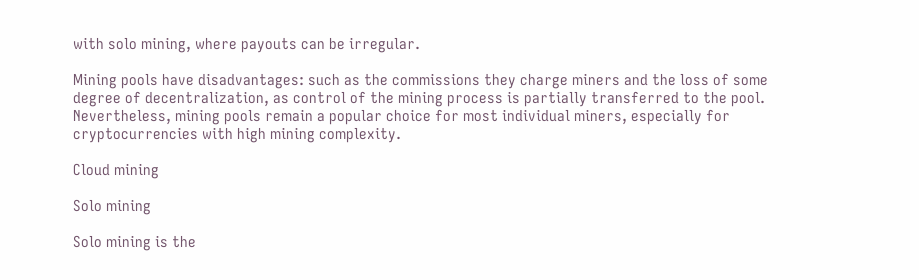with solo mining, where payouts can be irregular.

Mining pools have disadvantages: such as the commissions they charge miners and the loss of some degree of decentralization, as control of the mining process is partially transferred to the pool.
Nevertheless, mining pools remain a popular choice for most individual miners, especially for cryptocurrencies with high mining complexity.

Cloud mining

Solo mining

Solo mining is the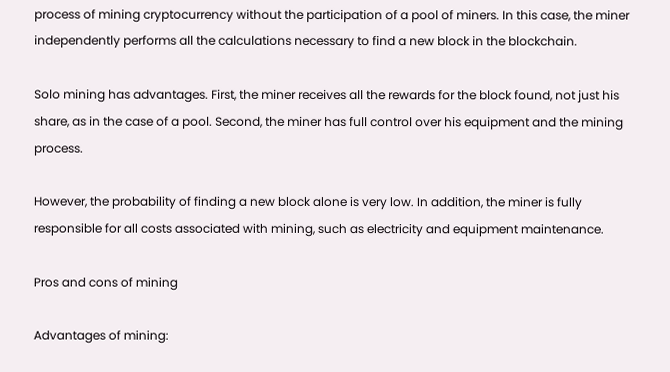process of mining cryptocurrency without the participation of a pool of miners. In this case, the miner independently performs all the calculations necessary to find a new block in the blockchain.

Solo mining has advantages. First, the miner receives all the rewards for the block found, not just his share, as in the case of a pool. Second, the miner has full control over his equipment and the mining process.

However, the probability of finding a new block alone is very low. In addition, the miner is fully responsible for all costs associated with mining, such as electricity and equipment maintenance.

Pros and cons of mining

Advantages of mining: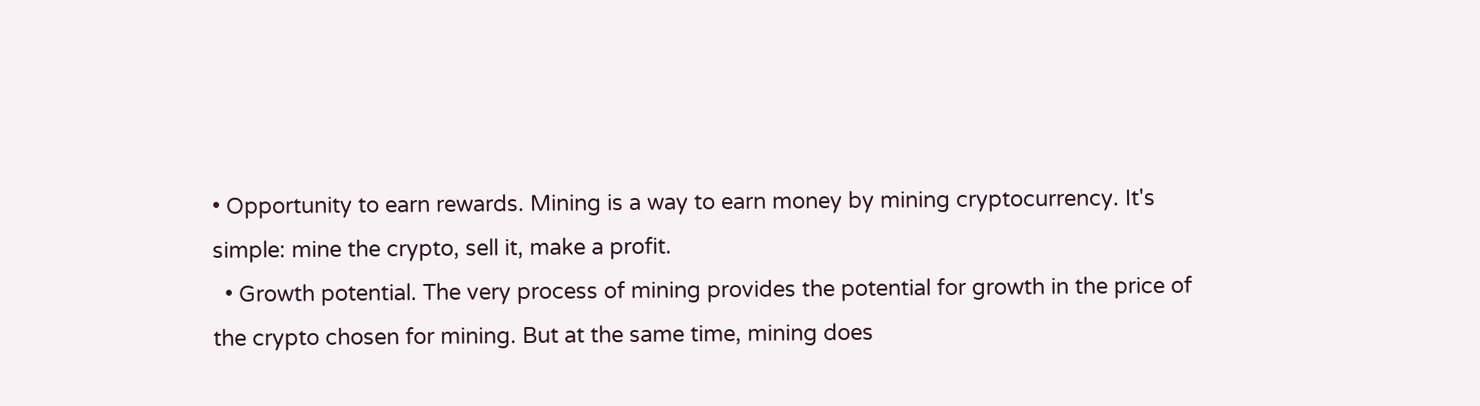• Opportunity to earn rewards. Mining is a way to earn money by mining cryptocurrency. It's simple: mine the crypto, sell it, make a profit.
  • Growth potential. The very process of mining provides the potential for growth in the price of the crypto chosen for mining. But at the same time, mining does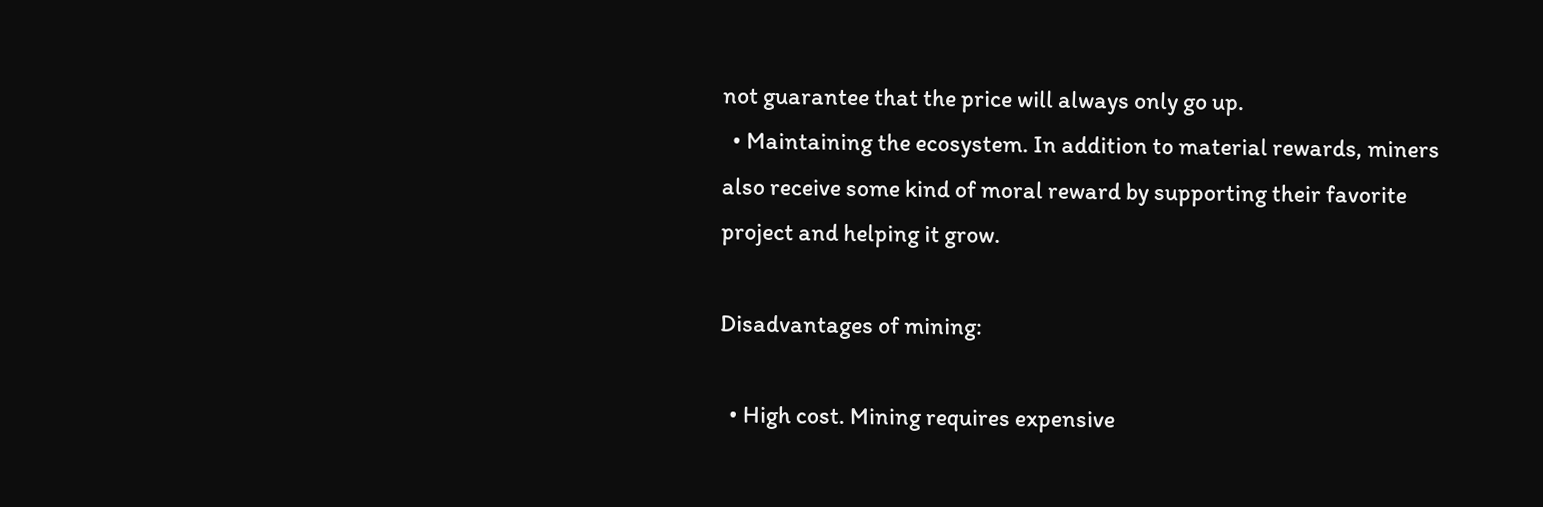not guarantee that the price will always only go up.
  • Maintaining the ecosystem. In addition to material rewards, miners also receive some kind of moral reward by supporting their favorite project and helping it grow.

Disadvantages of mining:

  • High cost. Mining requires expensive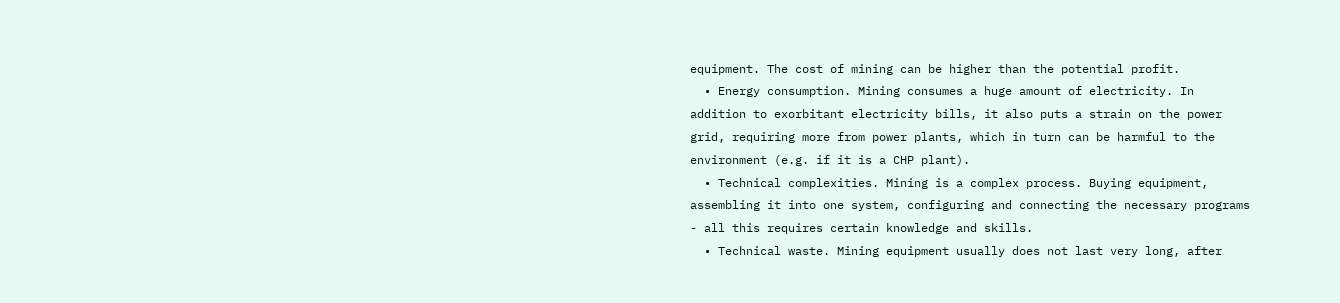equipment. The cost of mining can be higher than the potential profit.
  • Energy consumption. Mining consumes a huge amount of electricity. In addition to exorbitant electricity bills, it also puts a strain on the power grid, requiring more from power plants, which in turn can be harmful to the environment (e.g. if it is a CHP plant).
  • Technical complexities. Mining is a complex process. Buying equipment, assembling it into one system, configuring and connecting the necessary programs - all this requires certain knowledge and skills.
  • Technical waste. Mining equipment usually does not last very long, after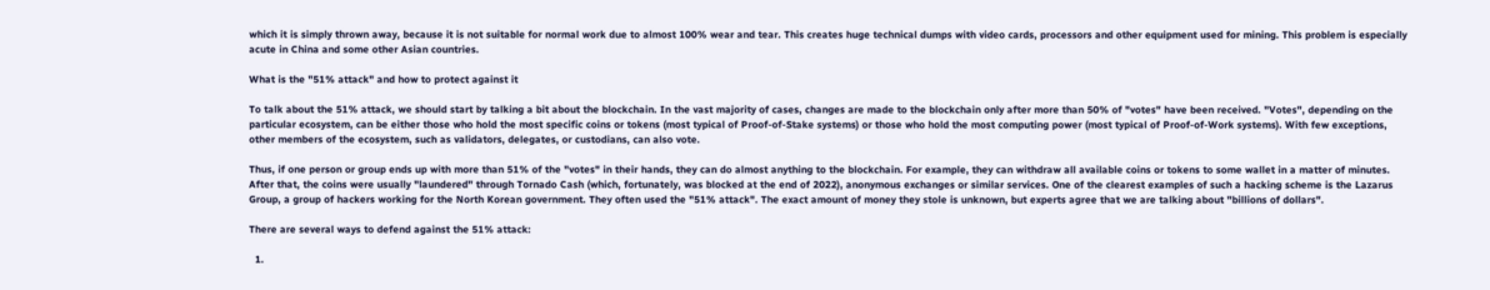which it is simply thrown away, because it is not suitable for normal work due to almost 100% wear and tear. This creates huge technical dumps with video cards, processors and other equipment used for mining. This problem is especially acute in China and some other Asian countries.

What is the "51% attack" and how to protect against it

To talk about the 51% attack, we should start by talking a bit about the blockchain. In the vast majority of cases, changes are made to the blockchain only after more than 50% of "votes" have been received. "Votes", depending on the particular ecosystem, can be either those who hold the most specific coins or tokens (most typical of Proof-of-Stake systems) or those who hold the most computing power (most typical of Proof-of-Work systems). With few exceptions, other members of the ecosystem, such as validators, delegates, or custodians, can also vote.

Thus, if one person or group ends up with more than 51% of the "votes" in their hands, they can do almost anything to the blockchain. For example, they can withdraw all available coins or tokens to some wallet in a matter of minutes. After that, the coins were usually "laundered" through Tornado Cash (which, fortunately, was blocked at the end of 2022), anonymous exchanges or similar services. One of the clearest examples of such a hacking scheme is the Lazarus Group, a group of hackers working for the North Korean government. They often used the "51% attack". The exact amount of money they stole is unknown, but experts agree that we are talking about "billions of dollars".

There are several ways to defend against the 51% attack:

  1.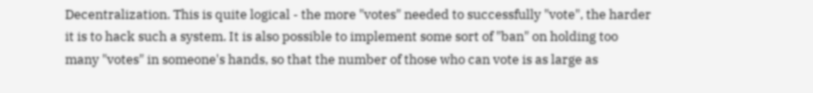Decentralization. This is quite logical - the more "votes" needed to successfully "vote", the harder it is to hack such a system. It is also possible to implement some sort of "ban" on holding too many "votes" in someone's hands, so that the number of those who can vote is as large as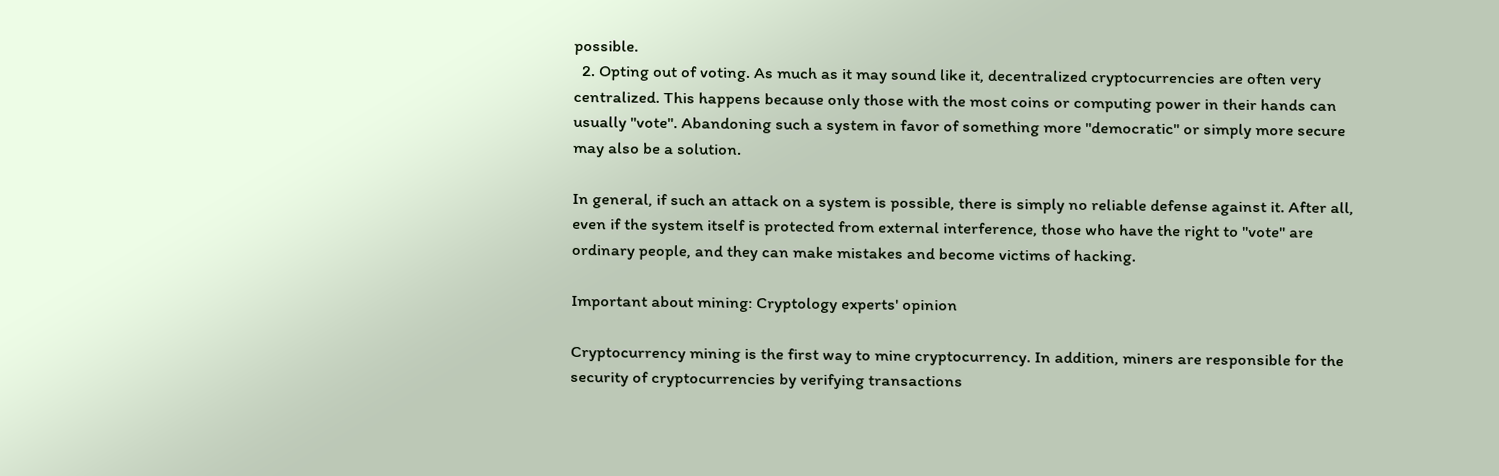possible.
  2. Opting out of voting. As much as it may sound like it, decentralized cryptocurrencies are often very centralized. This happens because only those with the most coins or computing power in their hands can usually "vote". Abandoning such a system in favor of something more "democratic" or simply more secure may also be a solution.

In general, if such an attack on a system is possible, there is simply no reliable defense against it. After all, even if the system itself is protected from external interference, those who have the right to "vote" are ordinary people, and they can make mistakes and become victims of hacking.

Important about mining: Cryptology experts' opinion

Cryptocurrency mining is the first way to mine cryptocurrency. In addition, miners are responsible for the security of cryptocurrencies by verifying transactions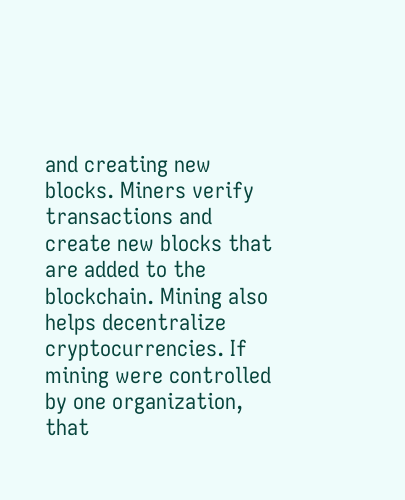and creating new blocks. Miners verify transactions and create new blocks that are added to the blockchain. Mining also helps decentralize cryptocurrencies. If mining were controlled by one organization, that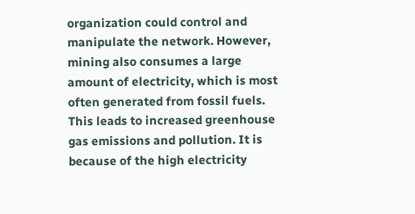organization could control and manipulate the network. However, mining also consumes a large amount of electricity, which is most often generated from fossil fuels. This leads to increased greenhouse gas emissions and pollution. It is because of the high electricity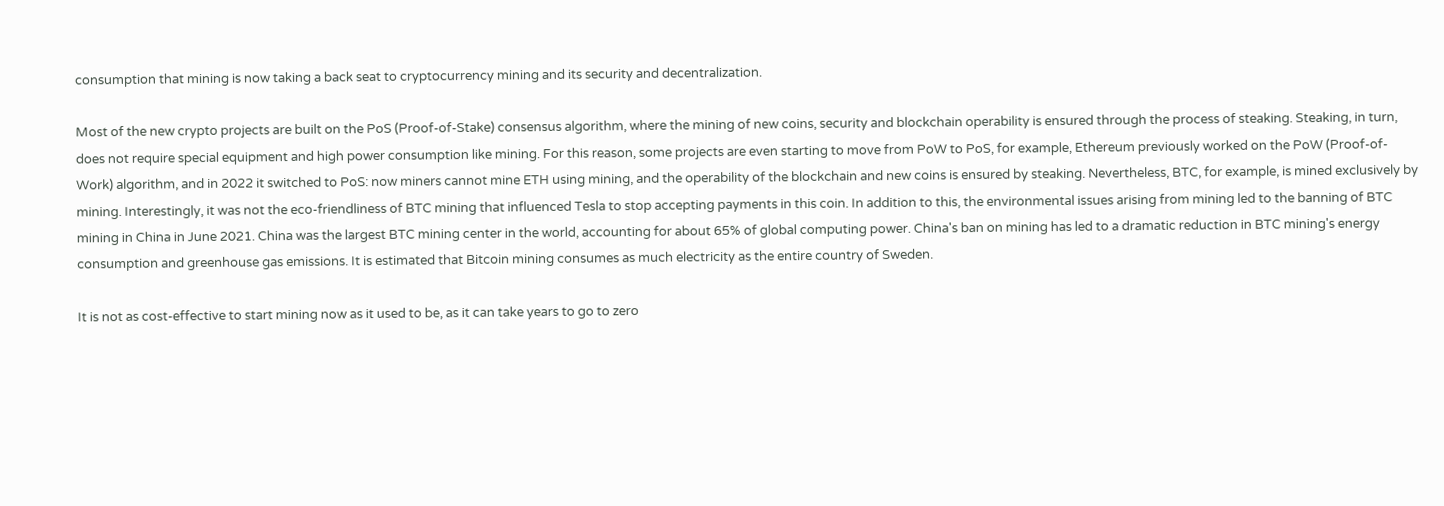consumption that mining is now taking a back seat to cryptocurrency mining and its security and decentralization.

Most of the new crypto projects are built on the PoS (Proof-of-Stake) consensus algorithm, where the mining of new coins, security and blockchain operability is ensured through the process of steaking. Steaking, in turn, does not require special equipment and high power consumption like mining. For this reason, some projects are even starting to move from PoW to PoS, for example, Ethereum previously worked on the PoW (Proof-of-Work) algorithm, and in 2022 it switched to PoS: now miners cannot mine ETH using mining, and the operability of the blockchain and new coins is ensured by steaking. Nevertheless, BTC, for example, is mined exclusively by mining. Interestingly, it was not the eco-friendliness of BTC mining that influenced Tesla to stop accepting payments in this coin. In addition to this, the environmental issues arising from mining led to the banning of BTC mining in China in June 2021. China was the largest BTC mining center in the world, accounting for about 65% of global computing power. China's ban on mining has led to a dramatic reduction in BTC mining's energy consumption and greenhouse gas emissions. It is estimated that Bitcoin mining consumes as much electricity as the entire country of Sweden.

It is not as cost-effective to start mining now as it used to be, as it can take years to go to zero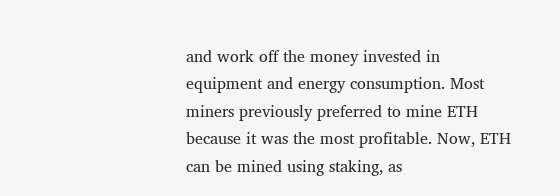and work off the money invested in equipment and energy consumption. Most miners previously preferred to mine ETH because it was the most profitable. Now, ETH can be mined using staking, as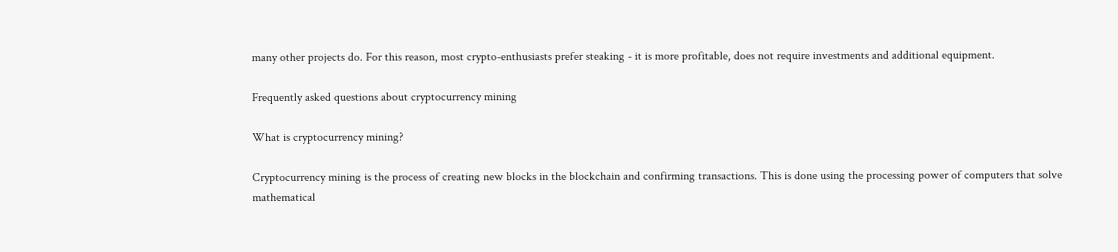many other projects do. For this reason, most crypto-enthusiasts prefer steaking - it is more profitable, does not require investments and additional equipment.

Frequently asked questions about cryptocurrency mining

What is cryptocurrency mining?

Cryptocurrency mining is the process of creating new blocks in the blockchain and confirming transactions. This is done using the processing power of computers that solve mathematical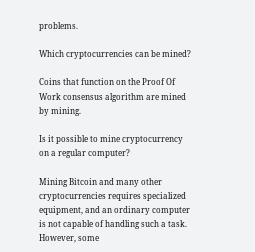problems.

Which cryptocurrencies can be mined?

Coins that function on the Proof Of Work consensus algorithm are mined by mining.

Is it possible to mine cryptocurrency on a regular computer?

Mining Bitcoin and many other cryptocurrencies requires specialized equipment, and an ordinary computer is not capable of handling such a task. However, some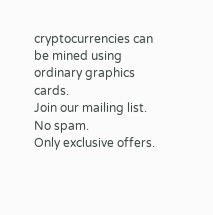cryptocurrencies can be mined using ordinary graphics cards.
Join our mailing list. No spam.
Only exclusive offers.